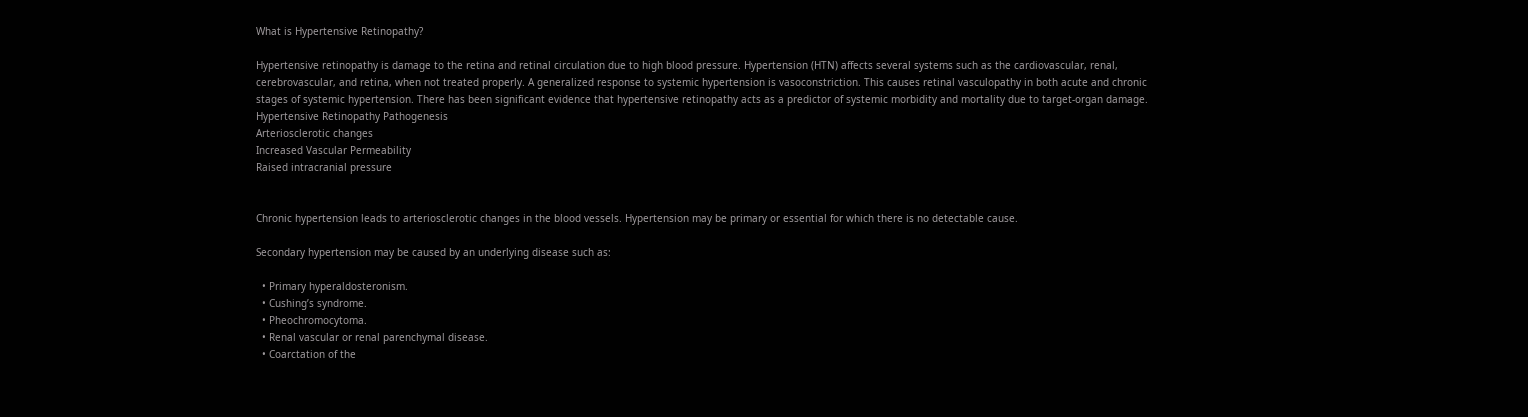What is Hypertensive Retinopathy?

Hypertensive retinopathy is damage to the retina and retinal circulation due to high blood pressure. Hypertension (HTN) affects several systems such as the cardiovascular, renal, cerebrovascular, and retina, when not treated properly. A generalized response to systemic hypertension is vasoconstriction. This causes retinal vasculopathy in both acute and chronic stages of systemic hypertension. There has been significant evidence that hypertensive retinopathy acts as a predictor of systemic morbidity and mortality due to target-organ damage.
Hypertensive Retinopathy Pathogenesis
Arteriosclerotic changes
Increased Vascular Permeability
Raised intracranial pressure


Chronic hypertension leads to arteriosclerotic changes in the blood vessels. Hypertension may be primary or essential for which there is no detectable cause.

Secondary hypertension may be caused by an underlying disease such as:

  • Primary hyperaldosteronism.
  • Cushing’s syndrome.
  • Pheochromocytoma.
  • Renal vascular or renal parenchymal disease.
  • Coarctation of the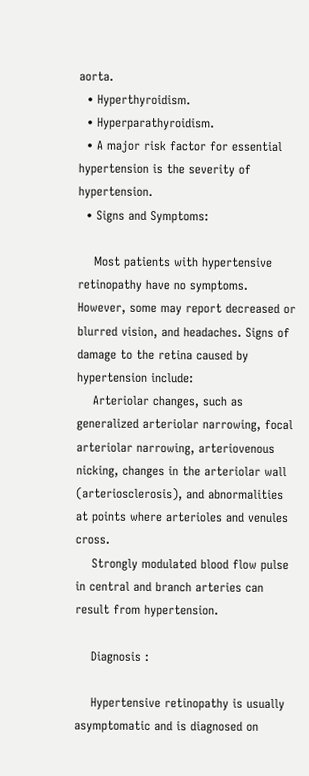aorta.
  • Hyperthyroidism.
  • Hyperparathyroidism.
  • A major risk factor for essential hypertension is the severity of hypertension.
  • Signs and Symptoms:

    Most patients with hypertensive retinopathy have no symptoms. However, some may report decreased or blurred vision, and headaches. Signs of damage to the retina caused by hypertension include:
    Arteriolar changes, such as generalized arteriolar narrowing, focal arteriolar narrowing, arteriovenous nicking, changes in the arteriolar wall (arteriosclerosis), and abnormalities at points where arterioles and venules cross.
    Strongly modulated blood flow pulse in central and branch arteries can result from hypertension.

    Diagnosis :

    Hypertensive retinopathy is usually asymptomatic and is diagnosed on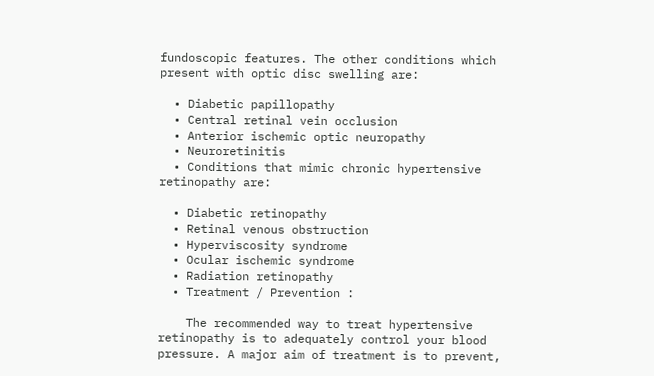fundoscopic features. The other conditions which present with optic disc swelling are:

  • Diabetic papillopathy
  • Central retinal vein occlusion
  • Anterior ischemic optic neuropathy
  • Neuroretinitis
  • Conditions that mimic chronic hypertensive retinopathy are:

  • Diabetic retinopathy
  • Retinal venous obstruction
  • Hyperviscosity syndrome
  • Ocular ischemic syndrome
  • Radiation retinopathy
  • Treatment / Prevention :

    The recommended way to treat hypertensive retinopathy is to adequately control your blood pressure. A major aim of treatment is to prevent,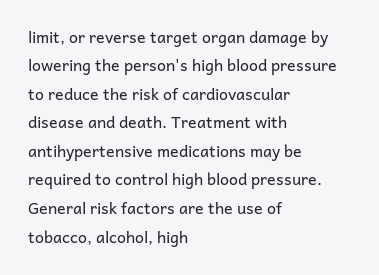limit, or reverse target organ damage by lowering the person's high blood pressure to reduce the risk of cardiovascular disease and death. Treatment with antihypertensive medications may be required to control high blood pressure. General risk factors are the use of tobacco, alcohol, high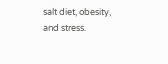salt diet, obesity, and stress.